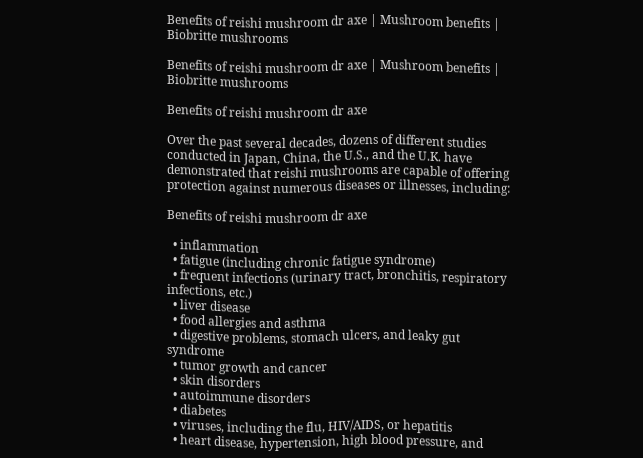Benefits of reishi mushroom dr axe | Mushroom benefits | Biobritte mushrooms

Benefits of reishi mushroom dr axe | Mushroom benefits | Biobritte mushrooms

Benefits of reishi mushroom dr axe

Over the past several decades, dozens of different studies conducted in Japan, China, the U.S., and the U.K. have demonstrated that reishi mushrooms are capable of offering protection against numerous diseases or illnesses, including:

Benefits of reishi mushroom dr axe

  • inflammation
  • fatigue (including chronic fatigue syndrome)
  • frequent infections (urinary tract, bronchitis, respiratory infections, etc.)
  • liver disease
  • food allergies and asthma
  • digestive problems, stomach ulcers, and leaky gut syndrome
  • tumor growth and cancer
  • skin disorders
  • autoimmune disorders
  • diabetes
  • viruses, including the flu, HIV/AIDS, or hepatitis
  • heart disease, hypertension, high blood pressure, and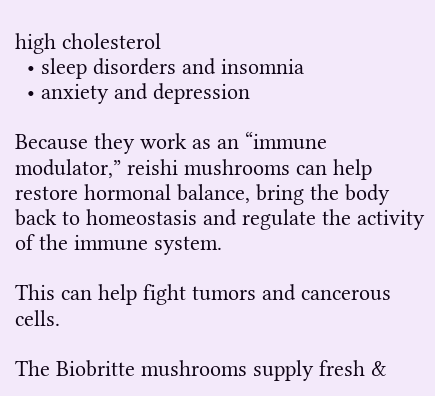high cholesterol
  • sleep disorders and insomnia
  • anxiety and depression

Because they work as an “immune modulator,” reishi mushrooms can help restore hormonal balance, bring the body back to homeostasis and regulate the activity of the immune system.

This can help fight tumors and cancerous cells.

The Biobritte mushrooms supply fresh &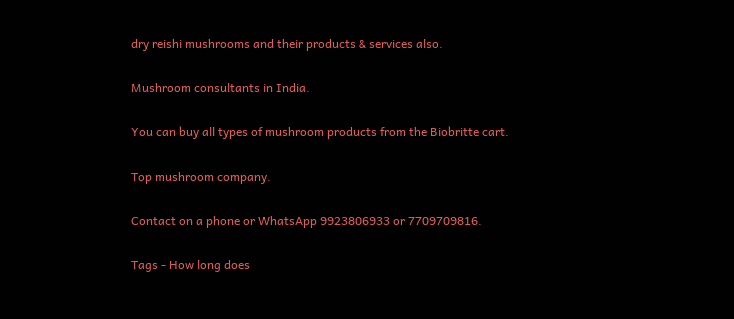dry reishi mushrooms and their products & services also.

Mushroom consultants in India.

You can buy all types of mushroom products from the Biobritte cart.

Top mushroom company.

Contact on a phone or WhatsApp 9923806933 or 7709709816.

Tags - How long does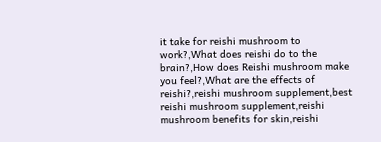it take for reishi mushroom to work?,What does reishi do to the brain?,How does Reishi mushroom make you feel?,What are the effects of reishi?,reishi mushroom supplement,best reishi mushroom supplement,reishi mushroom benefits for skin,reishi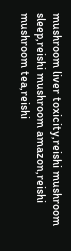mushroom liver toxicity,reishi mushroom sleep,reishi mushroom amazon,reishi mushroom tea,reishi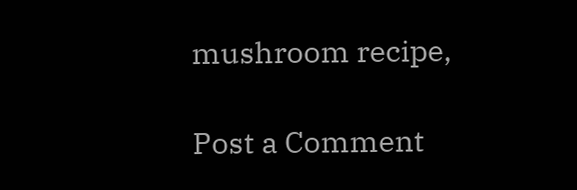mushroom recipe,

Post a Comment